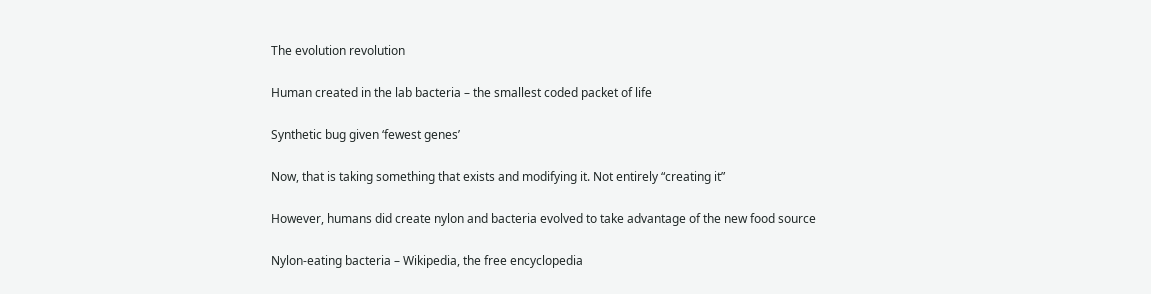The evolution revolution

Human created in the lab bacteria – the smallest coded packet of life

Synthetic bug given ‘fewest genes’

Now, that is taking something that exists and modifying it. Not entirely “creating it”

However, humans did create nylon and bacteria evolved to take advantage of the new food source

Nylon-eating bacteria – Wikipedia, the free encyclopedia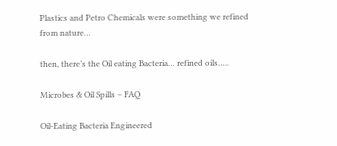Plastics and Petro Chemicals were something we refined from nature…

then, there’s the Oil eating Bacteria… refined oils…..

Microbes & Oil Spills – FAQ

Oil-Eating Bacteria Engineered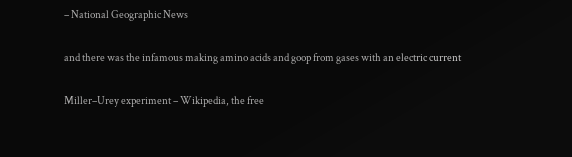– National Geographic News

and there was the infamous making amino acids and goop from gases with an electric current

Miller–Urey experiment – Wikipedia, the free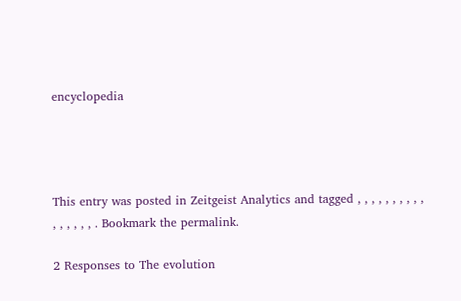encyclopedia




This entry was posted in Zeitgeist Analytics and tagged , , , , , , , , , , , , , , , , . Bookmark the permalink.

2 Responses to The evolution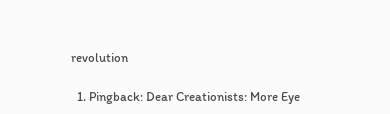revolution

  1. Pingback: Dear Creationists: More Eye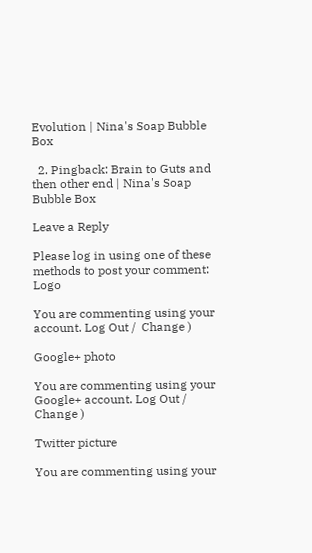Evolution | Nina's Soap Bubble Box

  2. Pingback: Brain to Guts and then other end | Nina's Soap Bubble Box

Leave a Reply

Please log in using one of these methods to post your comment: Logo

You are commenting using your account. Log Out /  Change )

Google+ photo

You are commenting using your Google+ account. Log Out /  Change )

Twitter picture

You are commenting using your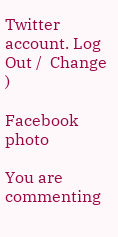Twitter account. Log Out /  Change )

Facebook photo

You are commenting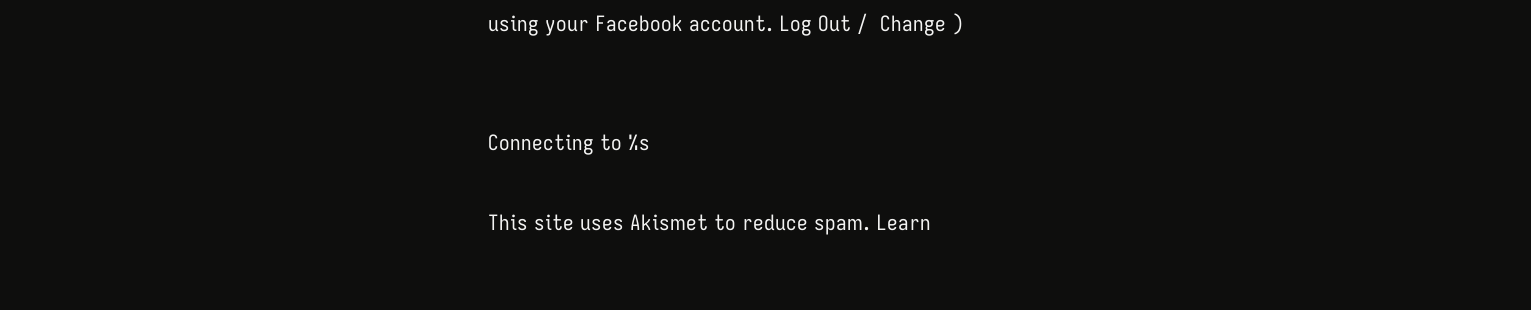using your Facebook account. Log Out /  Change )


Connecting to %s

This site uses Akismet to reduce spam. Learn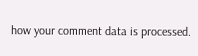how your comment data is processed.